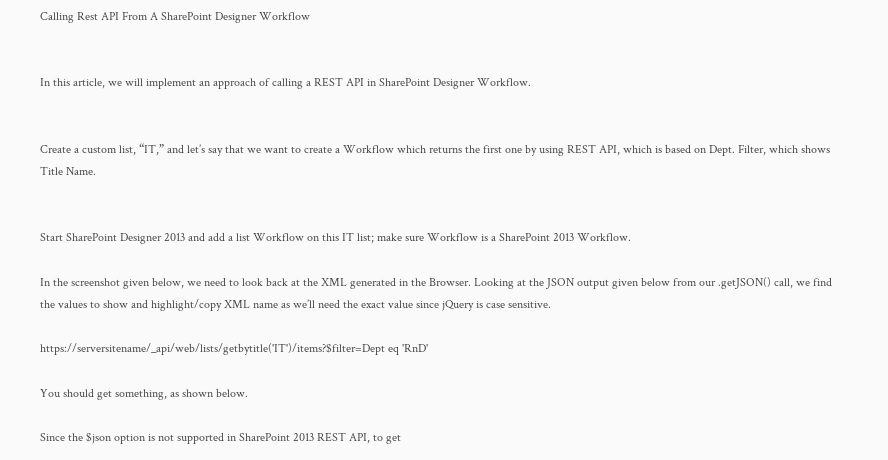Calling Rest API From A SharePoint Designer Workflow


In this article, we will implement an approach of calling a REST API in SharePoint Designer Workflow.


Create a custom list, “IT,” and let’s say that we want to create a Workflow which returns the first one by using REST API, which is based on Dept. Filter, which shows Title Name.


Start SharePoint Designer 2013 and add a list Workflow on this IT list; make sure Workflow is a SharePoint 2013 Workflow.

In the screenshot given below, we need to look back at the XML generated in the Browser. Looking at the JSON output given below from our .getJSON() call, we find the values to show and highlight/copy XML name as we’ll need the exact value since jQuery is case sensitive.

https://serversitename/_api/web/lists/getbytitle('IT')/items?$filter=Dept eq 'RnD'

You should get something, as shown below.

Since the $json option is not supported in SharePoint 2013 REST API, to get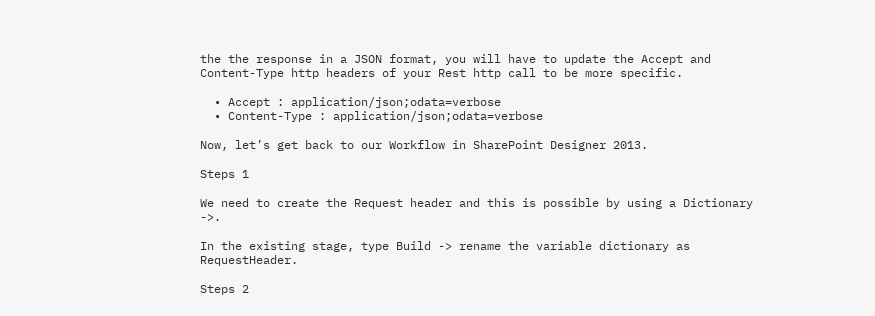the the response in a JSON format, you will have to update the Accept and Content-Type http headers of your Rest http call to be more specific.

  • Accept : application/json;odata=verbose
  • Content-Type : application/json;odata=verbose

Now, let’s get back to our Workflow in SharePoint Designer 2013.

Steps 1

We need to create the Request header and this is possible by using a Dictionary ->.

In the existing stage, type Build -> rename the variable dictionary as RequestHeader.

Steps 2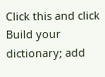Click this and click Build your dictionary; add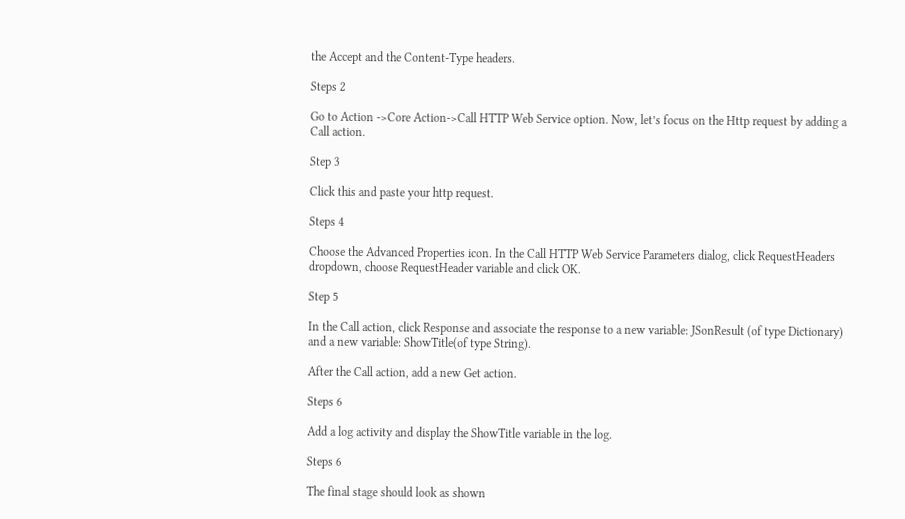the Accept and the Content-Type headers.

Steps 2

Go to Action ->Core Action->Call HTTP Web Service option. Now, let’s focus on the Http request by adding a Call action.

Step 3

Click this and paste your http request.

Steps 4

Choose the Advanced Properties icon. In the Call HTTP Web Service Parameters dialog, click RequestHeaders dropdown, choose RequestHeader variable and click OK.

Step 5

In the Call action, click Response and associate the response to a new variable: JSonResult (of type Dictionary) and a new variable: ShowTitle(of type String).

After the Call action, add a new Get action.

Steps 6

Add a log activity and display the ShowTitle variable in the log.

Steps 6

The final stage should look as shown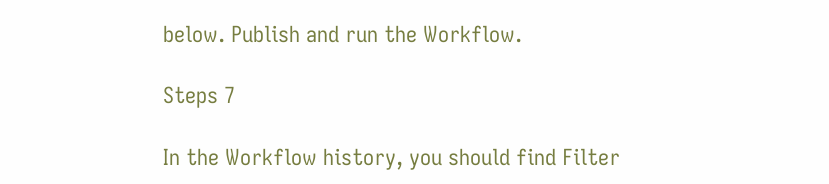below. Publish and run the Workflow.

Steps 7

In the Workflow history, you should find Filter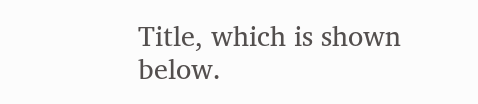Title, which is shown below.